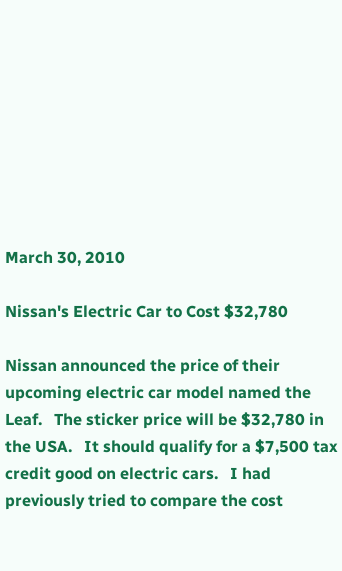March 30, 2010

Nissan's Electric Car to Cost $32,780

Nissan announced the price of their upcoming electric car model named the Leaf.   The sticker price will be $32,780 in the USA.   It should qualify for a $7,500 tax credit good on electric cars.   I had previously tried to compare the cost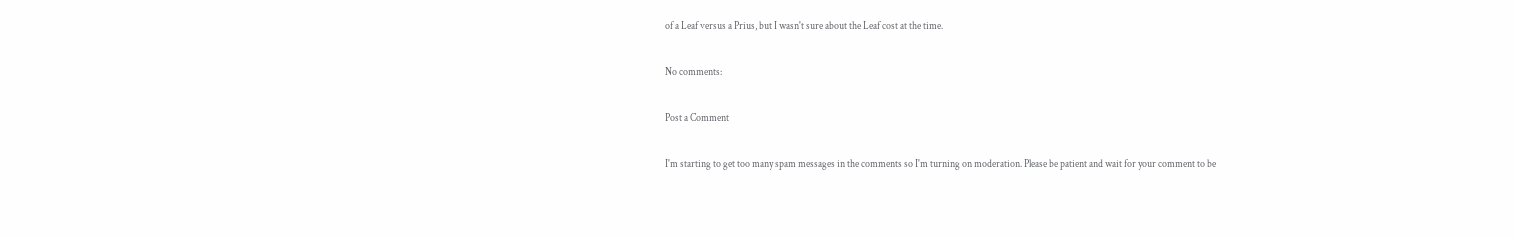of a Leaf versus a Prius, but I wasn't sure about the Leaf cost at the time.

No comments:

Post a Comment

I'm starting to get too many spam messages in the comments so I'm turning on moderation. Please be patient and wait for your comment to be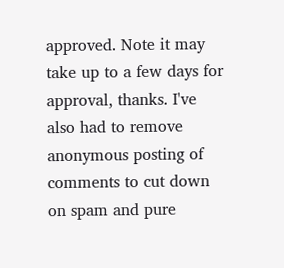approved. Note it may take up to a few days for approval, thanks. I've also had to remove anonymous posting of comments to cut down on spam and pure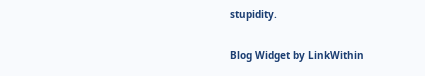stupidity.

Blog Widget by LinkWithin